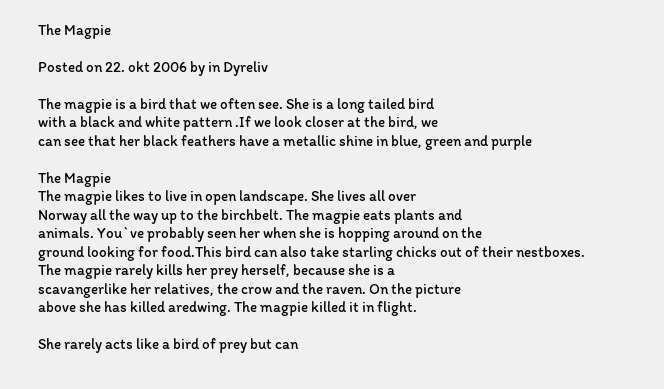The Magpie

Posted on 22. okt 2006 by in Dyreliv

The magpie is a bird that we often see. She is a long tailed bird
with a black and white pattern .If we look closer at the bird, we
can see that her black feathers have a metallic shine in blue, green and purple

The Magpie
The magpie likes to live in open landscape. She lives all over
Norway all the way up to the birchbelt. The magpie eats plants and
animals. You`ve probably seen her when she is hopping around on the
ground looking for food.This bird can also take starling chicks out of their nestboxes.
The magpie rarely kills her prey herself, because she is a
scavangerlike her relatives, the crow and the raven. On the picture
above she has killed aredwing. The magpie killed it in flight.

She rarely acts like a bird of prey but can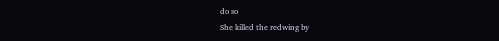do so
She killed the redwing by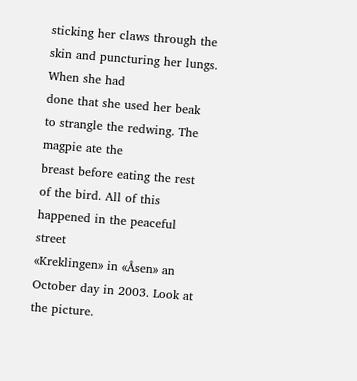sticking her claws through the skin and puncturing her lungs. When she had
done that she used her beak to strangle the redwing. The magpie ate the
breast before eating the rest of the bird. All of this happened in the peaceful street
«Kreklingen» in «Åsen» an October day in 2003. Look at the picture.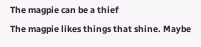The magpie can be a thief
The magpie likes things that shine. Maybe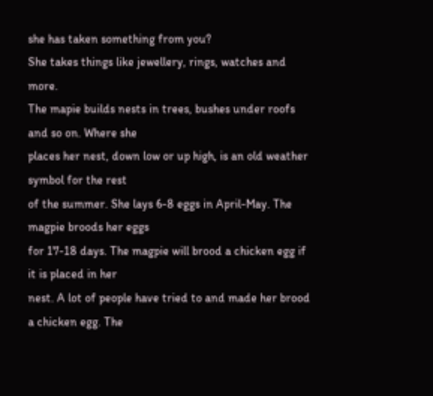she has taken something from you?
She takes things like jewellery, rings, watches and more.
The mapie builds nests in trees, bushes under roofs and so on. Where she
places her nest, down low or up high, is an old weather symbol for the rest
of the summer. She lays 6-8 eggs in April-May. The magpie broods her eggs
for 17-18 days. The magpie will brood a chicken egg if it is placed in her
nest. A lot of people have tried to and made her brood a chicken egg. The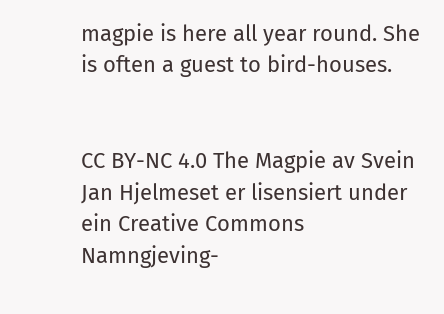magpie is here all year round. She is often a guest to bird-houses.


CC BY-NC 4.0 The Magpie av Svein Jan Hjelmeset er lisensiert under ein Creative Commons Namngjeving-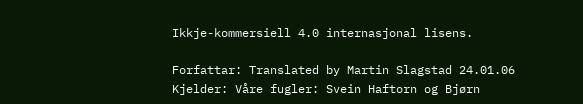Ikkje-kommersiell 4.0 internasjonal lisens.

Forfattar: Translated by Martin Slagstad 24.01.06
Kjelder: Våre fugler: Svein Haftorn og Bjørn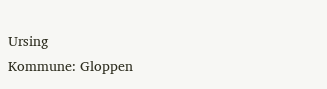Ursing
Kommune: Gloppen